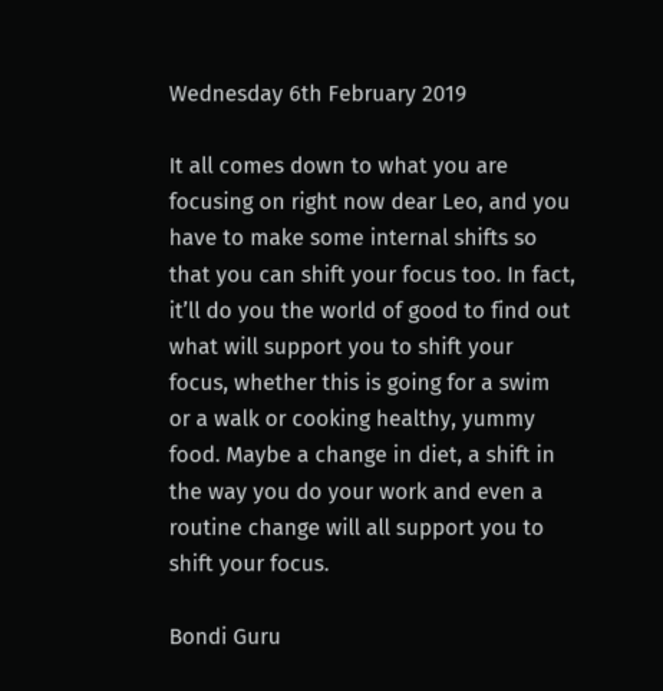Wednesday 6th February 2019

It all comes down to what you are focusing on right now dear Leo, and you have to make some internal shifts so that you can shift your focus too. In fact, it’ll do you the world of good to find out what will support you to shift your focus, whether this is going for a swim or a walk or cooking healthy, yummy food. Maybe a change in diet, a shift in the way you do your work and even a routine change will all support you to shift your focus.

Bondi Guru